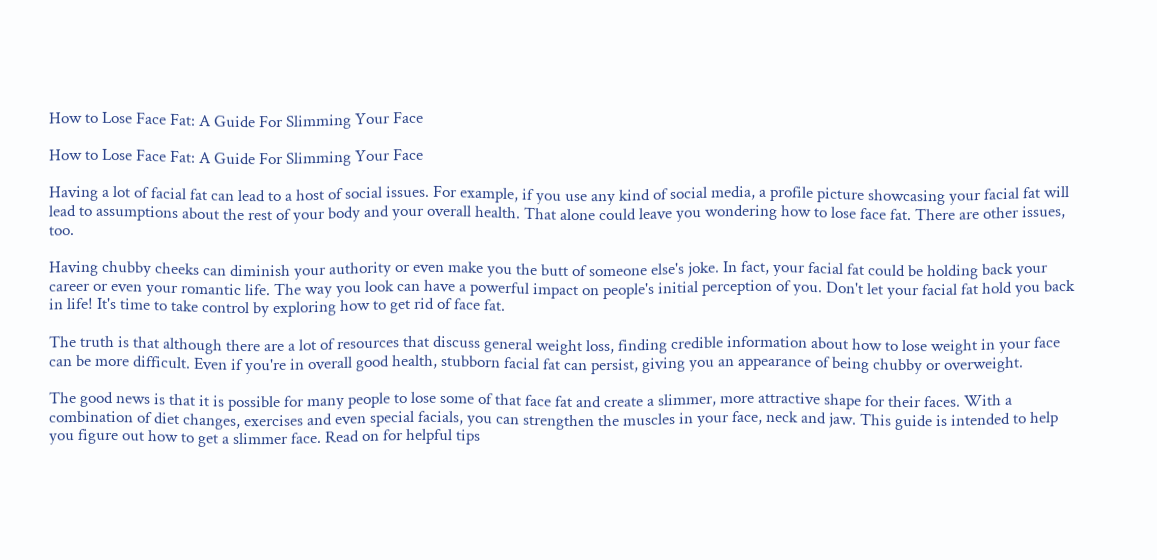How to Lose Face Fat: A Guide For Slimming Your Face

How to Lose Face Fat: A Guide For Slimming Your Face

Having a lot of facial fat can lead to a host of social issues. For example, if you use any kind of social media, a profile picture showcasing your facial fat will lead to assumptions about the rest of your body and your overall health. That alone could leave you wondering how to lose face fat. There are other issues, too.

Having chubby cheeks can diminish your authority or even make you the butt of someone else's joke. In fact, your facial fat could be holding back your career or even your romantic life. The way you look can have a powerful impact on people's initial perception of you. Don't let your facial fat hold you back in life! It's time to take control by exploring how to get rid of face fat.

The truth is that although there are a lot of resources that discuss general weight loss, finding credible information about how to lose weight in your face can be more difficult. Even if you're in overall good health, stubborn facial fat can persist, giving you an appearance of being chubby or overweight.

The good news is that it is possible for many people to lose some of that face fat and create a slimmer, more attractive shape for their faces. With a combination of diet changes, exercises and even special facials, you can strengthen the muscles in your face, neck and jaw. This guide is intended to help you figure out how to get a slimmer face. Read on for helpful tips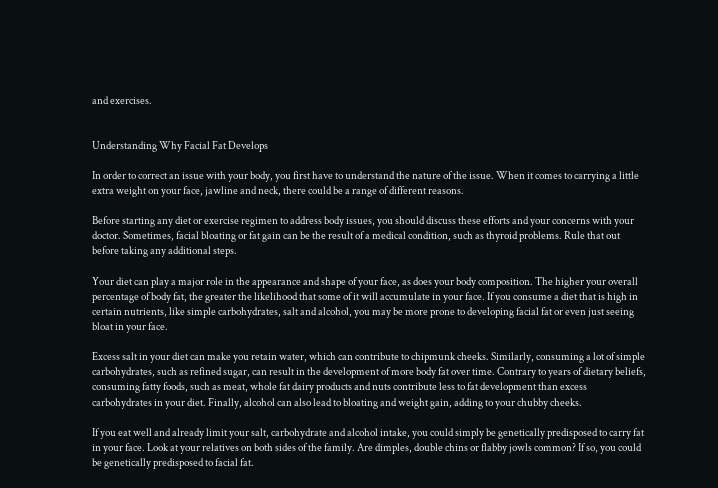and exercises.


Understanding Why Facial Fat Develops

In order to correct an issue with your body, you first have to understand the nature of the issue. When it comes to carrying a little extra weight on your face, jawline and neck, there could be a range of different reasons.

Before starting any diet or exercise regimen to address body issues, you should discuss these efforts and your concerns with your doctor. Sometimes, facial bloating or fat gain can be the result of a medical condition, such as thyroid problems. Rule that out before taking any additional steps.

Your diet can play a major role in the appearance and shape of your face, as does your body composition. The higher your overall percentage of body fat, the greater the likelihood that some of it will accumulate in your face. If you consume a diet that is high in certain nutrients, like simple carbohydrates, salt and alcohol, you may be more prone to developing facial fat or even just seeing bloat in your face.

Excess salt in your diet can make you retain water, which can contribute to chipmunk cheeks. Similarly, consuming a lot of simple carbohydrates, such as refined sugar, can result in the development of more body fat over time. Contrary to years of dietary beliefs, consuming fatty foods, such as meat, whole fat dairy products and nuts contribute less to fat development than excess carbohydrates in your diet. Finally, alcohol can also lead to bloating and weight gain, adding to your chubby cheeks.

If you eat well and already limit your salt, carbohydrate and alcohol intake, you could simply be genetically predisposed to carry fat in your face. Look at your relatives on both sides of the family. Are dimples, double chins or flabby jowls common? If so, you could be genetically predisposed to facial fat.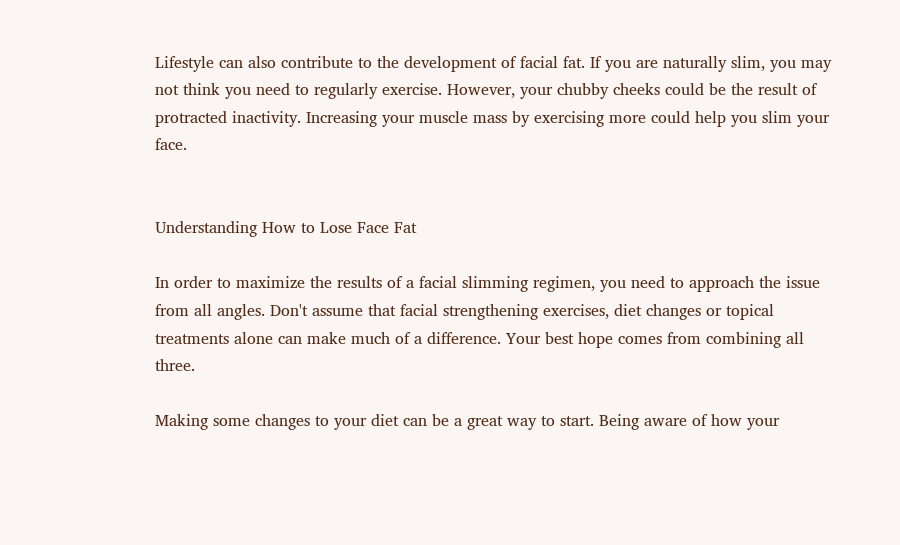Lifestyle can also contribute to the development of facial fat. If you are naturally slim, you may not think you need to regularly exercise. However, your chubby cheeks could be the result of protracted inactivity. Increasing your muscle mass by exercising more could help you slim your face.


Understanding How to Lose Face Fat

In order to maximize the results of a facial slimming regimen, you need to approach the issue from all angles. Don't assume that facial strengthening exercises, diet changes or topical treatments alone can make much of a difference. Your best hope comes from combining all three.

Making some changes to your diet can be a great way to start. Being aware of how your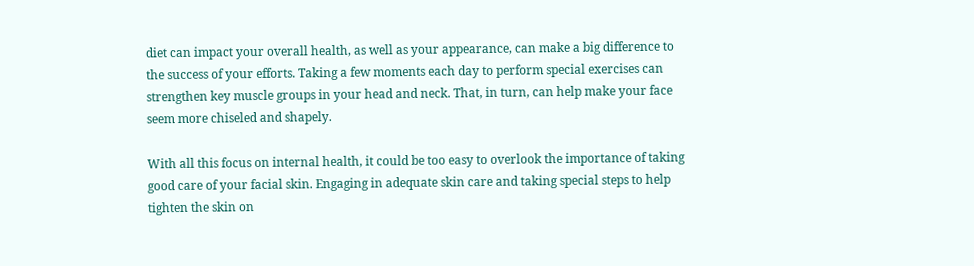diet can impact your overall health, as well as your appearance, can make a big difference to the success of your efforts. Taking a few moments each day to perform special exercises can strengthen key muscle groups in your head and neck. That, in turn, can help make your face seem more chiseled and shapely.

With all this focus on internal health, it could be too easy to overlook the importance of taking good care of your facial skin. Engaging in adequate skin care and taking special steps to help tighten the skin on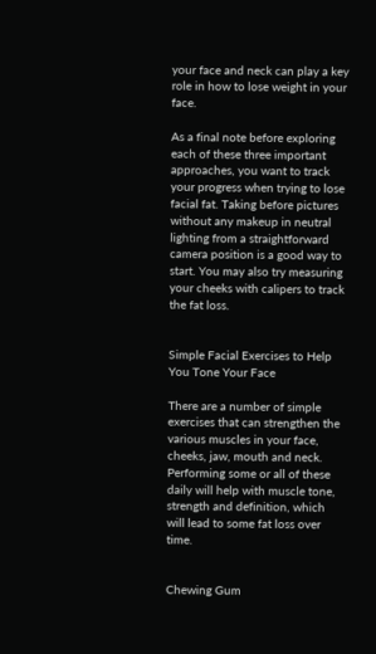your face and neck can play a key role in how to lose weight in your face.

As a final note before exploring each of these three important approaches, you want to track your progress when trying to lose facial fat. Taking before pictures without any makeup in neutral lighting from a straightforward camera position is a good way to start. You may also try measuring your cheeks with calipers to track the fat loss.


Simple Facial Exercises to Help You Tone Your Face

There are a number of simple exercises that can strengthen the various muscles in your face, cheeks, jaw, mouth and neck. Performing some or all of these daily will help with muscle tone, strength and definition, which will lead to some fat loss over time.


Chewing Gum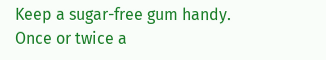Keep a sugar-free gum handy. Once or twice a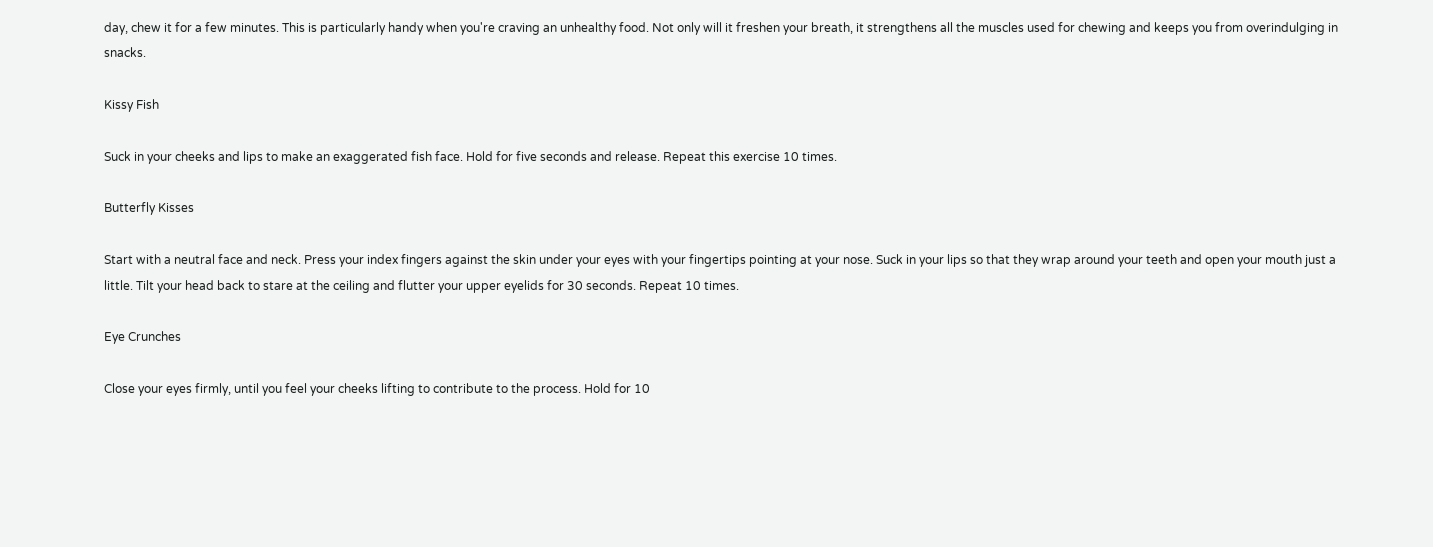day, chew it for a few minutes. This is particularly handy when you're craving an unhealthy food. Not only will it freshen your breath, it strengthens all the muscles used for chewing and keeps you from overindulging in snacks.

Kissy Fish

Suck in your cheeks and lips to make an exaggerated fish face. Hold for five seconds and release. Repeat this exercise 10 times.

Butterfly Kisses

Start with a neutral face and neck. Press your index fingers against the skin under your eyes with your fingertips pointing at your nose. Suck in your lips so that they wrap around your teeth and open your mouth just a little. Tilt your head back to stare at the ceiling and flutter your upper eyelids for 30 seconds. Repeat 10 times.

Eye Crunches

Close your eyes firmly, until you feel your cheeks lifting to contribute to the process. Hold for 10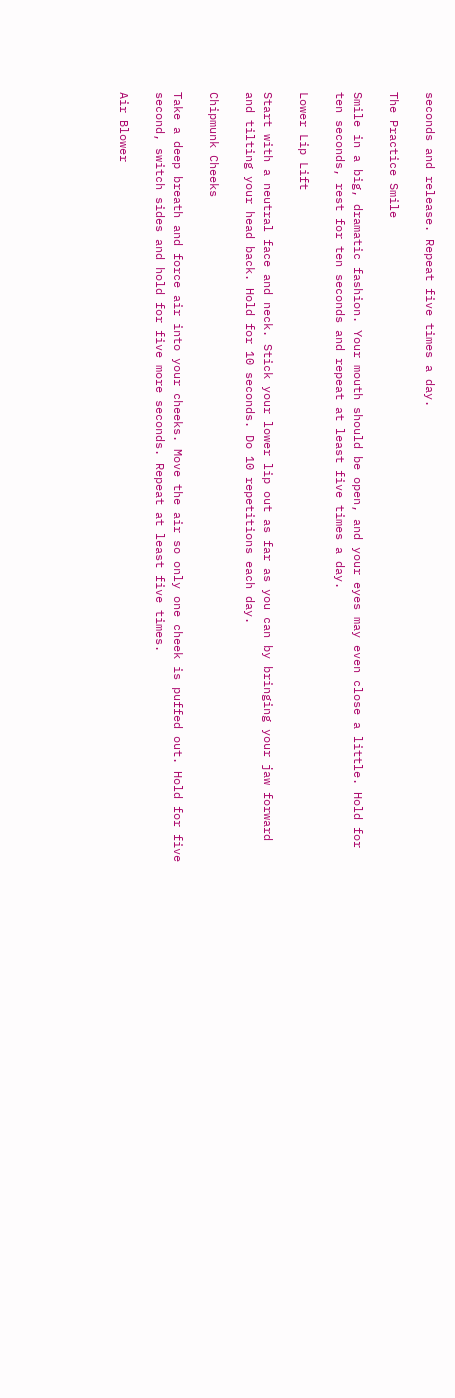seconds and release. Repeat five times a day.

The Practice Smile

Smile in a big, dramatic fashion. Your mouth should be open, and your eyes may even close a little. Hold for ten seconds, rest for ten seconds and repeat at least five times a day.

Lower Lip Lift

Start with a neutral face and neck. Stick your lower lip out as far as you can by bringing your jaw forward and tilting your head back. Hold for 10 seconds. Do 10 repetitions each day.

Chipmunk Cheeks

Take a deep breath and force air into your cheeks. Move the air so only one cheek is puffed out. Hold for five second, switch sides and hold for five more seconds. Repeat at least five times.

Air Blower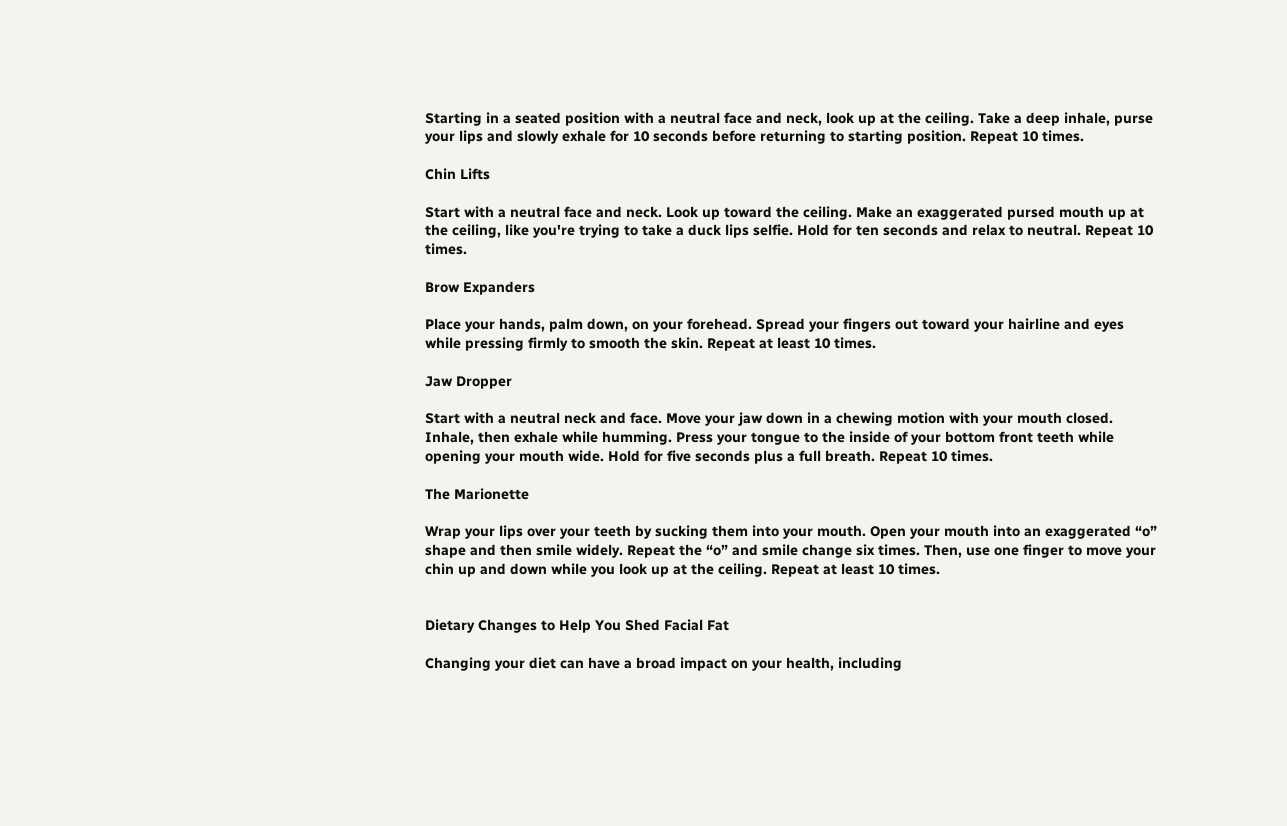Starting in a seated position with a neutral face and neck, look up at the ceiling. Take a deep inhale, purse your lips and slowly exhale for 10 seconds before returning to starting position. Repeat 10 times.

Chin Lifts

Start with a neutral face and neck. Look up toward the ceiling. Make an exaggerated pursed mouth up at the ceiling, like you're trying to take a duck lips selfie. Hold for ten seconds and relax to neutral. Repeat 10 times.

Brow Expanders

Place your hands, palm down, on your forehead. Spread your fingers out toward your hairline and eyes while pressing firmly to smooth the skin. Repeat at least 10 times.

Jaw Dropper

Start with a neutral neck and face. Move your jaw down in a chewing motion with your mouth closed. Inhale, then exhale while humming. Press your tongue to the inside of your bottom front teeth while opening your mouth wide. Hold for five seconds plus a full breath. Repeat 10 times.

The Marionette

Wrap your lips over your teeth by sucking them into your mouth. Open your mouth into an exaggerated “o” shape and then smile widely. Repeat the “o” and smile change six times. Then, use one finger to move your chin up and down while you look up at the ceiling. Repeat at least 10 times.


Dietary Changes to Help You Shed Facial Fat

Changing your diet can have a broad impact on your health, including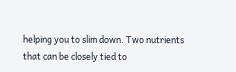helping you to slim down. Two nutrients that can be closely tied to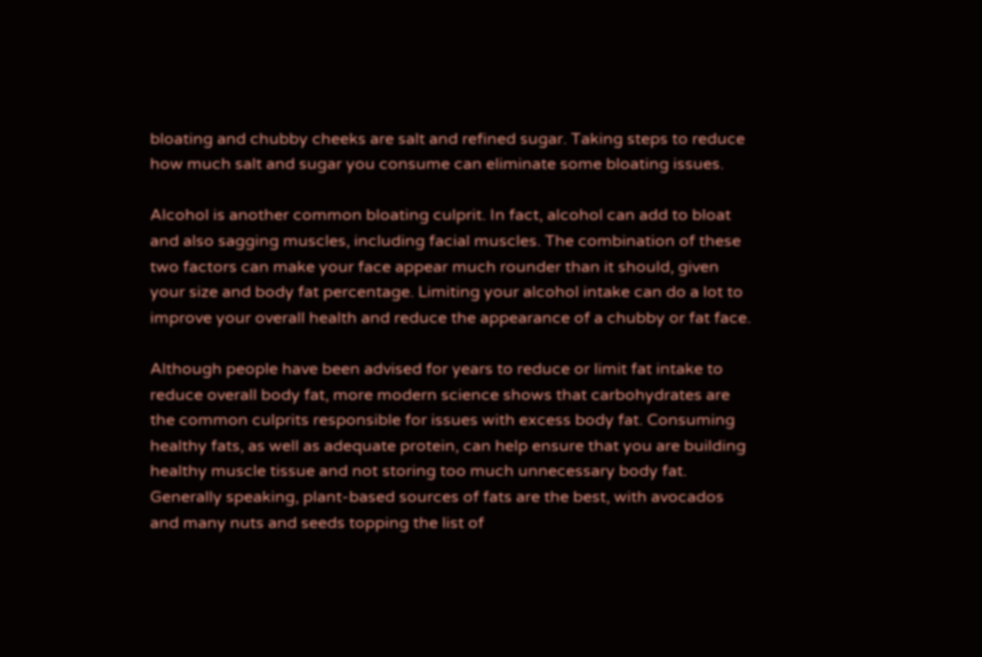bloating and chubby cheeks are salt and refined sugar. Taking steps to reduce how much salt and sugar you consume can eliminate some bloating issues.

Alcohol is another common bloating culprit. In fact, alcohol can add to bloat and also sagging muscles, including facial muscles. The combination of these two factors can make your face appear much rounder than it should, given your size and body fat percentage. Limiting your alcohol intake can do a lot to improve your overall health and reduce the appearance of a chubby or fat face.

Although people have been advised for years to reduce or limit fat intake to reduce overall body fat, more modern science shows that carbohydrates are the common culprits responsible for issues with excess body fat. Consuming healthy fats, as well as adequate protein, can help ensure that you are building healthy muscle tissue and not storing too much unnecessary body fat. Generally speaking, plant-based sources of fats are the best, with avocados and many nuts and seeds topping the list of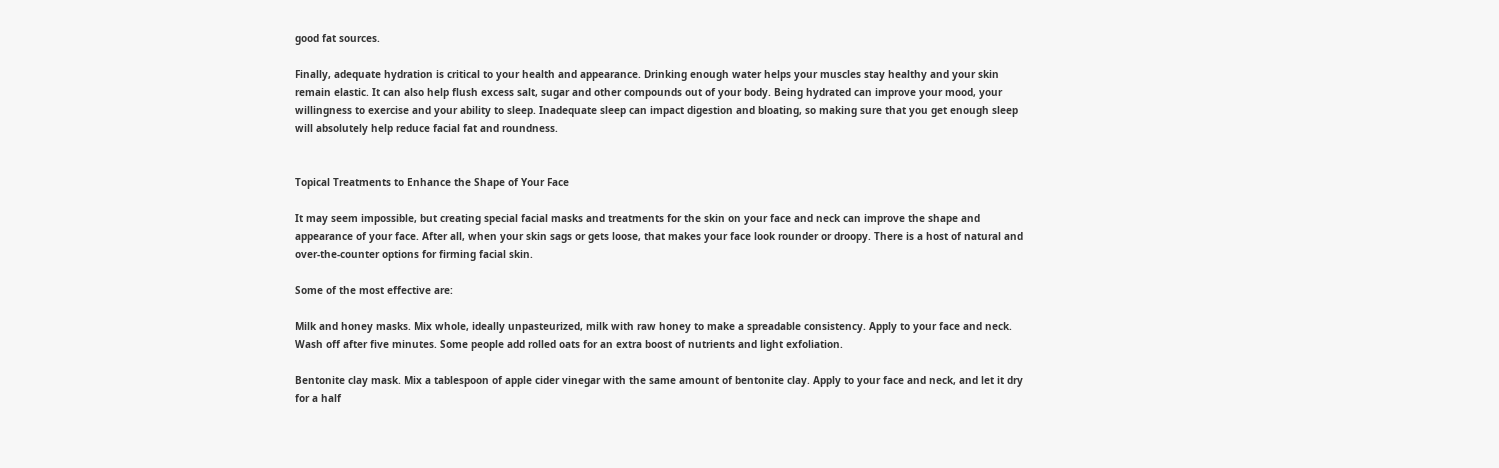good fat sources.

Finally, adequate hydration is critical to your health and appearance. Drinking enough water helps your muscles stay healthy and your skin remain elastic. It can also help flush excess salt, sugar and other compounds out of your body. Being hydrated can improve your mood, your willingness to exercise and your ability to sleep. Inadequate sleep can impact digestion and bloating, so making sure that you get enough sleep will absolutely help reduce facial fat and roundness.


Topical Treatments to Enhance the Shape of Your Face

It may seem impossible, but creating special facial masks and treatments for the skin on your face and neck can improve the shape and appearance of your face. After all, when your skin sags or gets loose, that makes your face look rounder or droopy. There is a host of natural and over-the-counter options for firming facial skin.

Some of the most effective are:

Milk and honey masks. Mix whole, ideally unpasteurized, milk with raw honey to make a spreadable consistency. Apply to your face and neck. Wash off after five minutes. Some people add rolled oats for an extra boost of nutrients and light exfoliation.

Bentonite clay mask. Mix a tablespoon of apple cider vinegar with the same amount of bentonite clay. Apply to your face and neck, and let it dry for a half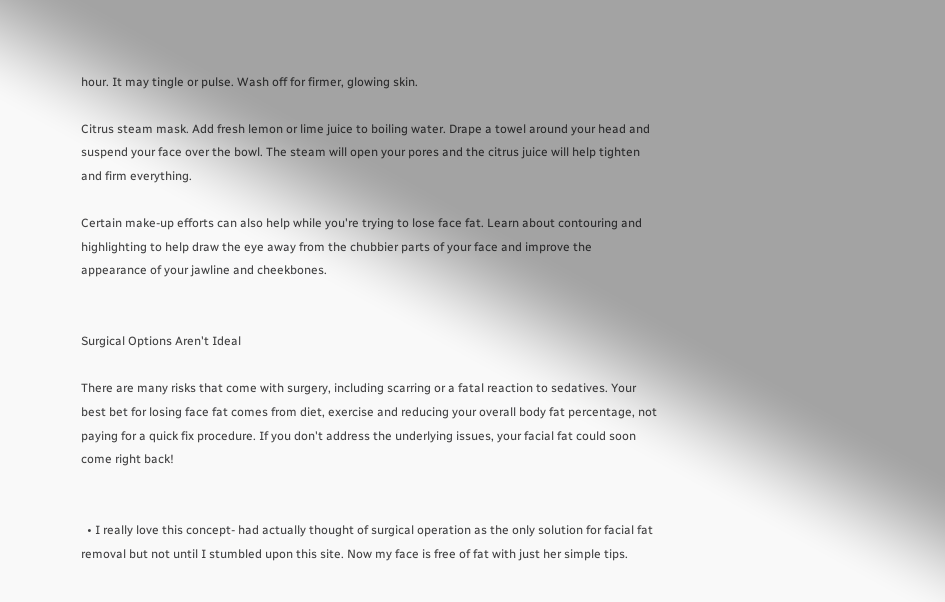hour. It may tingle or pulse. Wash off for firmer, glowing skin.

Citrus steam mask. Add fresh lemon or lime juice to boiling water. Drape a towel around your head and suspend your face over the bowl. The steam will open your pores and the citrus juice will help tighten and firm everything.

Certain make-up efforts can also help while you're trying to lose face fat. Learn about contouring and highlighting to help draw the eye away from the chubbier parts of your face and improve the appearance of your jawline and cheekbones.


Surgical Options Aren't Ideal

There are many risks that come with surgery, including scarring or a fatal reaction to sedatives. Your best bet for losing face fat comes from diet, exercise and reducing your overall body fat percentage, not paying for a quick fix procedure. If you don't address the underlying issues, your facial fat could soon come right back!


  • I really love this concept- had actually thought of surgical operation as the only solution for facial fat removal but not until I stumbled upon this site. Now my face is free of fat with just her simple tips.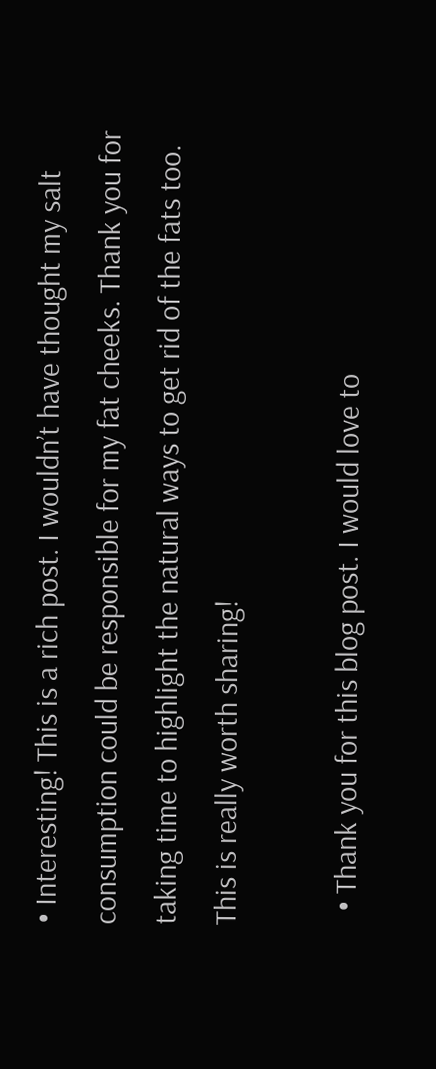• Interesting! This is a rich post. I wouldn’t have thought my salt consumption could be responsible for my fat cheeks. Thank you for taking time to highlight the natural ways to get rid of the fats too. This is really worth sharing!

  • Thank you for this blog post. I would love to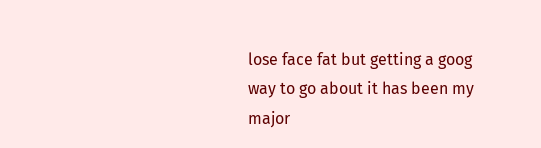lose face fat but getting a goog way to go about it has been my major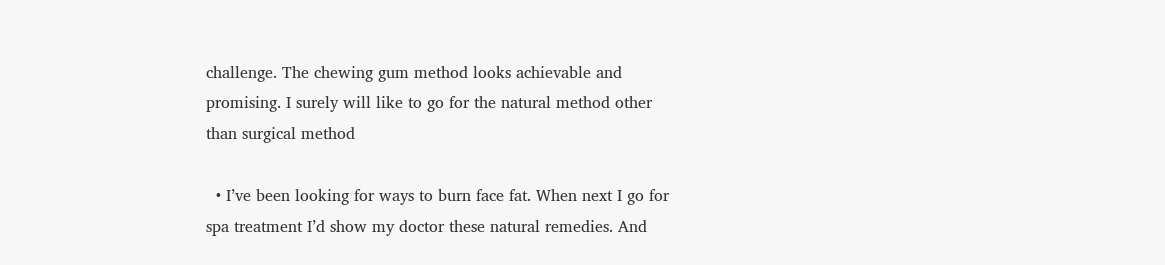challenge. The chewing gum method looks achievable and promising. I surely will like to go for the natural method other than surgical method

  • I’ve been looking for ways to burn face fat. When next I go for spa treatment I’d show my doctor these natural remedies. And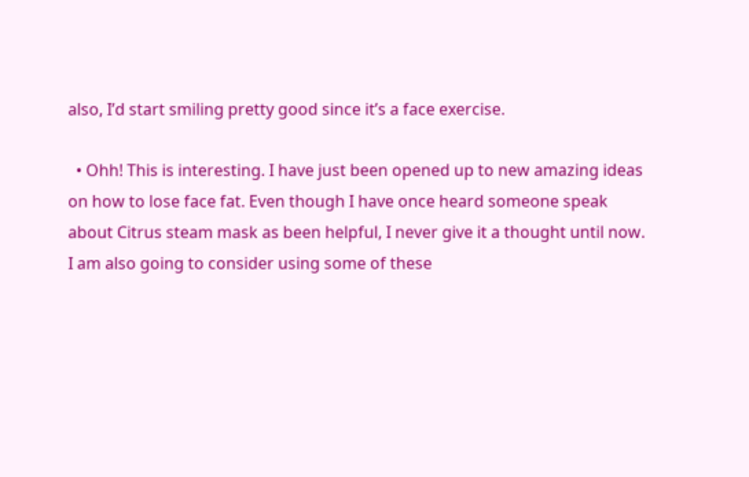also, I’d start smiling pretty good since it’s a face exercise.

  • Ohh! This is interesting. I have just been opened up to new amazing ideas on how to lose face fat. Even though I have once heard someone speak about Citrus steam mask as been helpful, I never give it a thought until now. I am also going to consider using some of these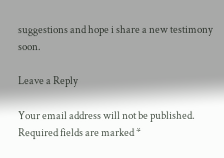suggestions and hope i share a new testimony soon.

Leave a Reply

Your email address will not be published. Required fields are marked *